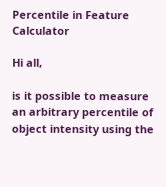Percentile in Feature Calculator

Hi all,

is it possible to measure an arbitrary percentile of object intensity using the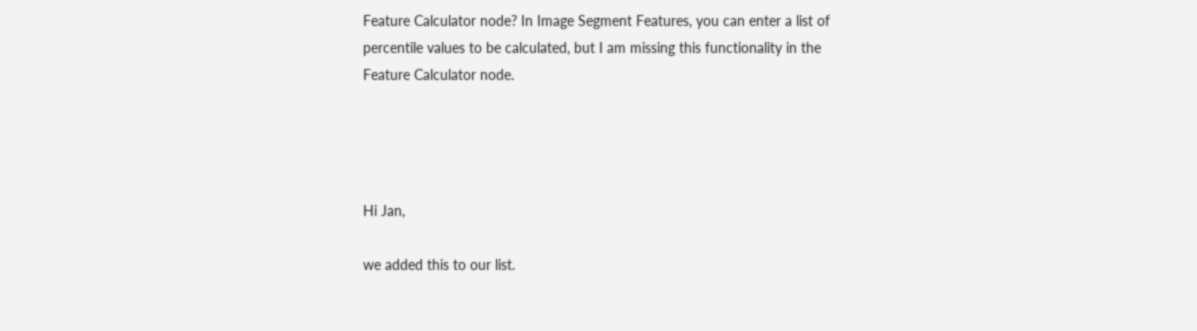Feature Calculator node? In Image Segment Features, you can enter a list of percentile values to be calculated, but I am missing this functionality in the Feature Calculator node.




Hi Jan,

we added this to our list.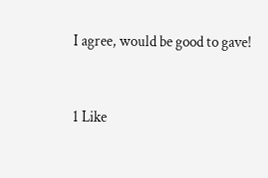I agree, would be good to gave!


1 Like